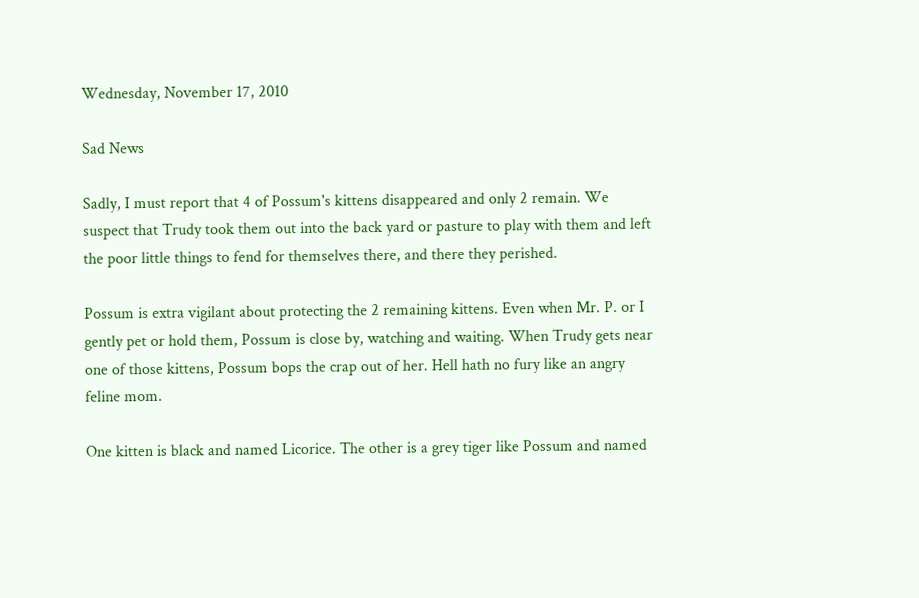Wednesday, November 17, 2010

Sad News

Sadly, I must report that 4 of Possum's kittens disappeared and only 2 remain. We suspect that Trudy took them out into the back yard or pasture to play with them and left the poor little things to fend for themselves there, and there they perished.

Possum is extra vigilant about protecting the 2 remaining kittens. Even when Mr. P. or I gently pet or hold them, Possum is close by, watching and waiting. When Trudy gets near one of those kittens, Possum bops the crap out of her. Hell hath no fury like an angry feline mom.

One kitten is black and named Licorice. The other is a grey tiger like Possum and named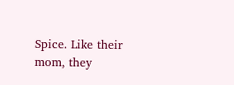Spice. Like their mom, they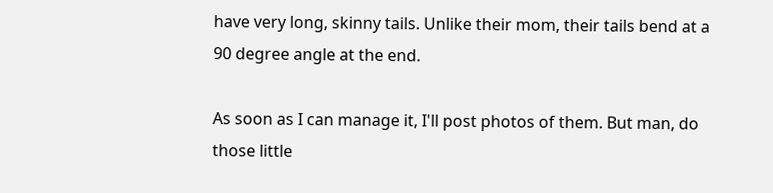have very long, skinny tails. Unlike their mom, their tails bend at a 90 degree angle at the end.

As soon as I can manage it, I'll post photos of them. But man, do those little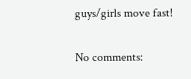guys/girls move fast!

No comments: